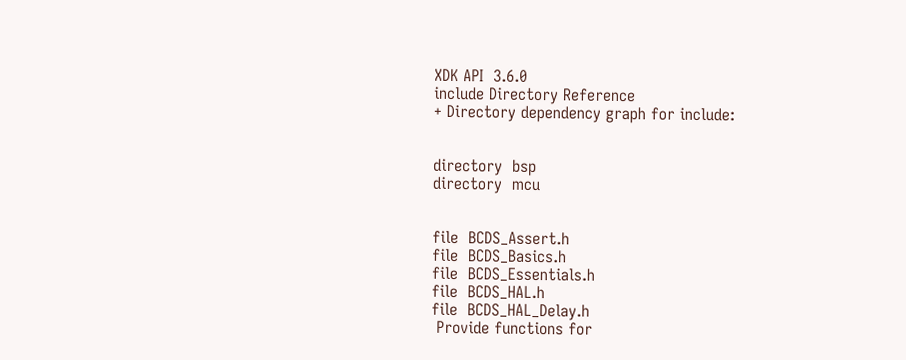XDK API  3.6.0
include Directory Reference
+ Directory dependency graph for include:


directory  bsp
directory  mcu


file  BCDS_Assert.h
file  BCDS_Basics.h
file  BCDS_Essentials.h
file  BCDS_HAL.h
file  BCDS_HAL_Delay.h
 Provide functions for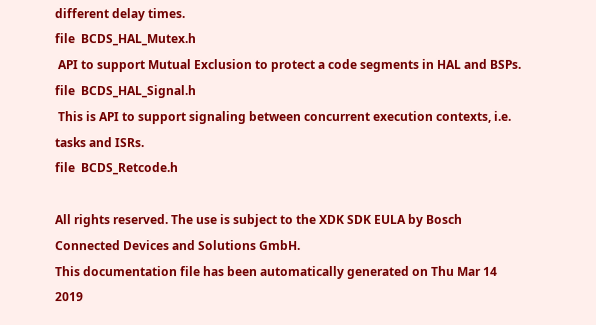different delay times.
file  BCDS_HAL_Mutex.h
 API to support Mutual Exclusion to protect a code segments in HAL and BSPs.
file  BCDS_HAL_Signal.h
 This is API to support signaling between concurrent execution contexts, i.e. tasks and ISRs.
file  BCDS_Retcode.h

All rights reserved. The use is subject to the XDK SDK EULA by Bosch Connected Devices and Solutions GmbH.
This documentation file has been automatically generated on Thu Mar 14 2019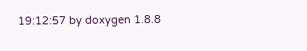19:12:57 by doxygen 1.8.8